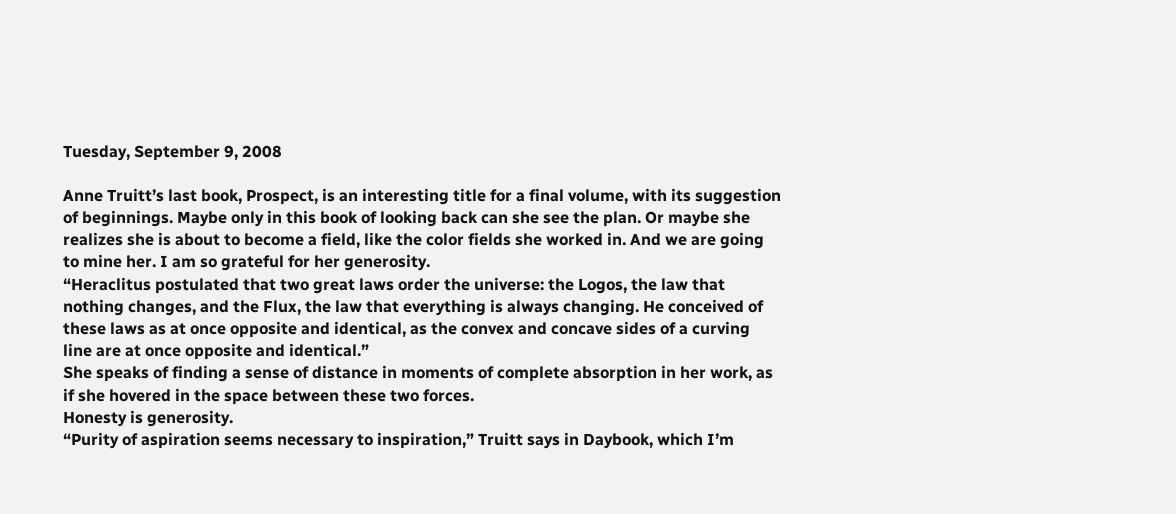Tuesday, September 9, 2008

Anne Truitt’s last book, Prospect, is an interesting title for a final volume, with its suggestion of beginnings. Maybe only in this book of looking back can she see the plan. Or maybe she realizes she is about to become a field, like the color fields she worked in. And we are going to mine her. I am so grateful for her generosity.
“Heraclitus postulated that two great laws order the universe: the Logos, the law that nothing changes, and the Flux, the law that everything is always changing. He conceived of these laws as at once opposite and identical, as the convex and concave sides of a curving line are at once opposite and identical.”
She speaks of finding a sense of distance in moments of complete absorption in her work, as if she hovered in the space between these two forces.
Honesty is generosity.
“Purity of aspiration seems necessary to inspiration,” Truitt says in Daybook, which I’m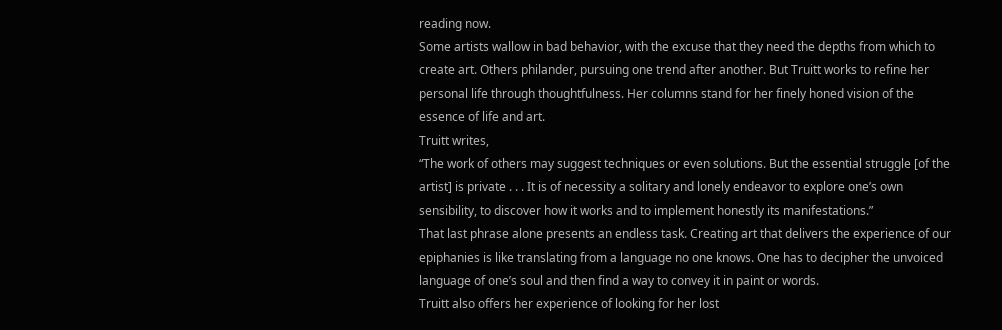reading now.
Some artists wallow in bad behavior, with the excuse that they need the depths from which to create art. Others philander, pursuing one trend after another. But Truitt works to refine her personal life through thoughtfulness. Her columns stand for her finely honed vision of the essence of life and art.
Truitt writes,
“The work of others may suggest techniques or even solutions. But the essential struggle [of the artist] is private . . . It is of necessity a solitary and lonely endeavor to explore one’s own sensibility, to discover how it works and to implement honestly its manifestations.”
That last phrase alone presents an endless task. Creating art that delivers the experience of our epiphanies is like translating from a language no one knows. One has to decipher the unvoiced language of one’s soul and then find a way to convey it in paint or words.
Truitt also offers her experience of looking for her lost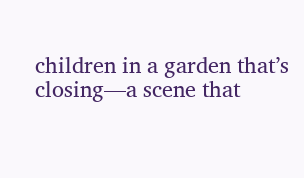children in a garden that’s closing—a scene that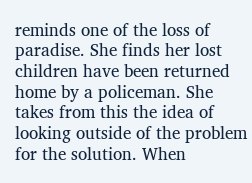reminds one of the loss of paradise. She finds her lost children have been returned home by a policeman. She takes from this the idea of looking outside of the problem for the solution. When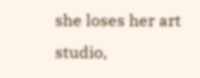she loses her art studio,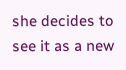she decides to see it as a new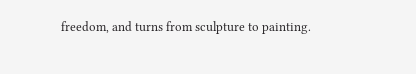freedom, and turns from sculpture to painting.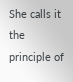She calls it the principle of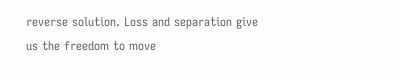reverse solution. Loss and separation give us the freedom to move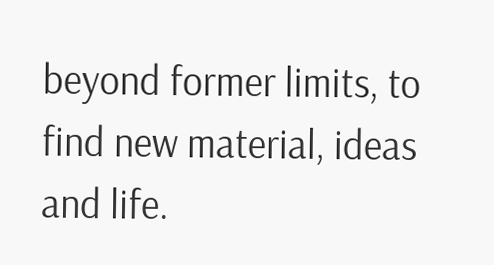beyond former limits, to find new material, ideas and life.